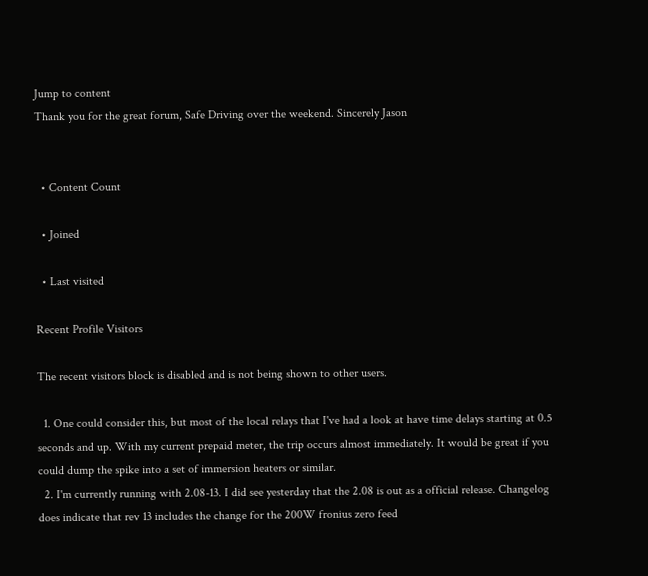Jump to content
Thank you for the great forum, Safe Driving over the weekend. Sincerely Jason


  • Content Count

  • Joined

  • Last visited

Recent Profile Visitors

The recent visitors block is disabled and is not being shown to other users.

  1. One could consider this, but most of the local relays that I've had a look at have time delays starting at 0.5 seconds and up. With my current prepaid meter, the trip occurs almost immediately. It would be great if you could dump the spike into a set of immersion heaters or similar.
  2. I'm currently running with 2.08-13. I did see yesterday that the 2.08 is out as a official release. Changelog does indicate that rev 13 includes the change for the 200W fronius zero feed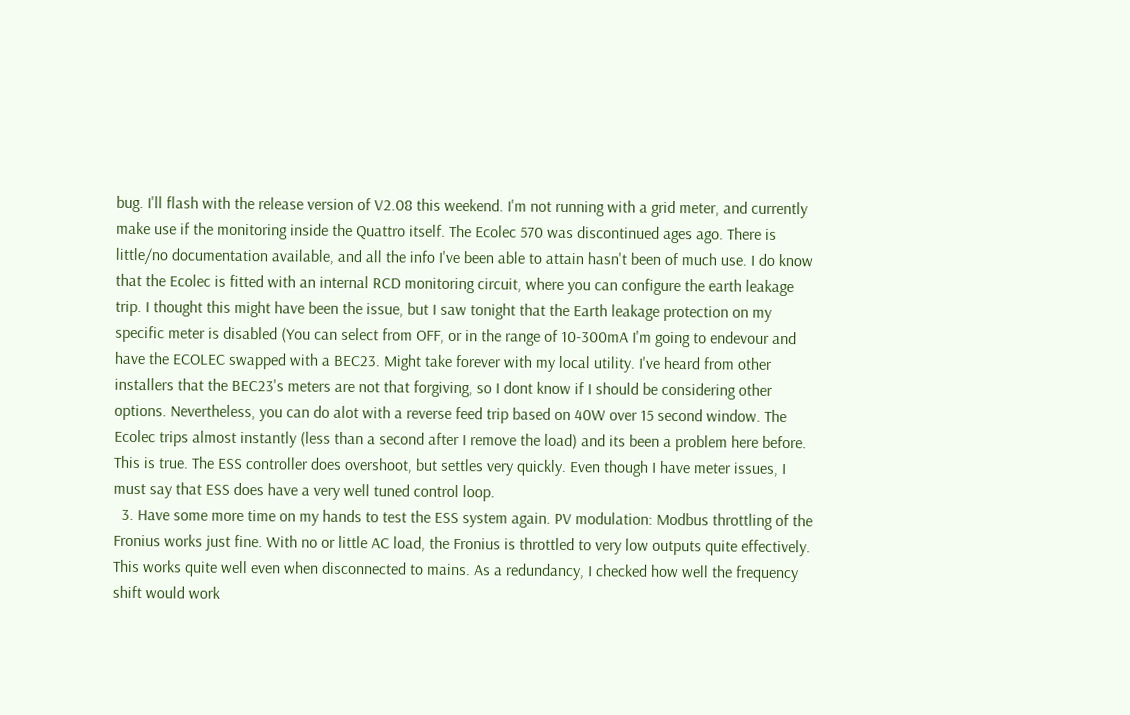bug. I'll flash with the release version of V2.08 this weekend. I'm not running with a grid meter, and currently make use if the monitoring inside the Quattro itself. The Ecolec 570 was discontinued ages ago. There is little/no documentation available, and all the info I've been able to attain hasn't been of much use. I do know that the Ecolec is fitted with an internal RCD monitoring circuit, where you can configure the earth leakage trip. I thought this might have been the issue, but I saw tonight that the Earth leakage protection on my specific meter is disabled (You can select from OFF, or in the range of 10-300mA I'm going to endevour and have the ECOLEC swapped with a BEC23. Might take forever with my local utility. I've heard from other installers that the BEC23's meters are not that forgiving, so I dont know if I should be considering other options. Nevertheless, you can do alot with a reverse feed trip based on 40W over 15 second window. The Ecolec trips almost instantly (less than a second after I remove the load) and its been a problem here before. This is true. The ESS controller does overshoot, but settles very quickly. Even though I have meter issues, I must say that ESS does have a very well tuned control loop.
  3. Have some more time on my hands to test the ESS system again. PV modulation: Modbus throttling of the Fronius works just fine. With no or little AC load, the Fronius is throttled to very low outputs quite effectively. This works quite well even when disconnected to mains. As a redundancy, I checked how well the frequency shift would work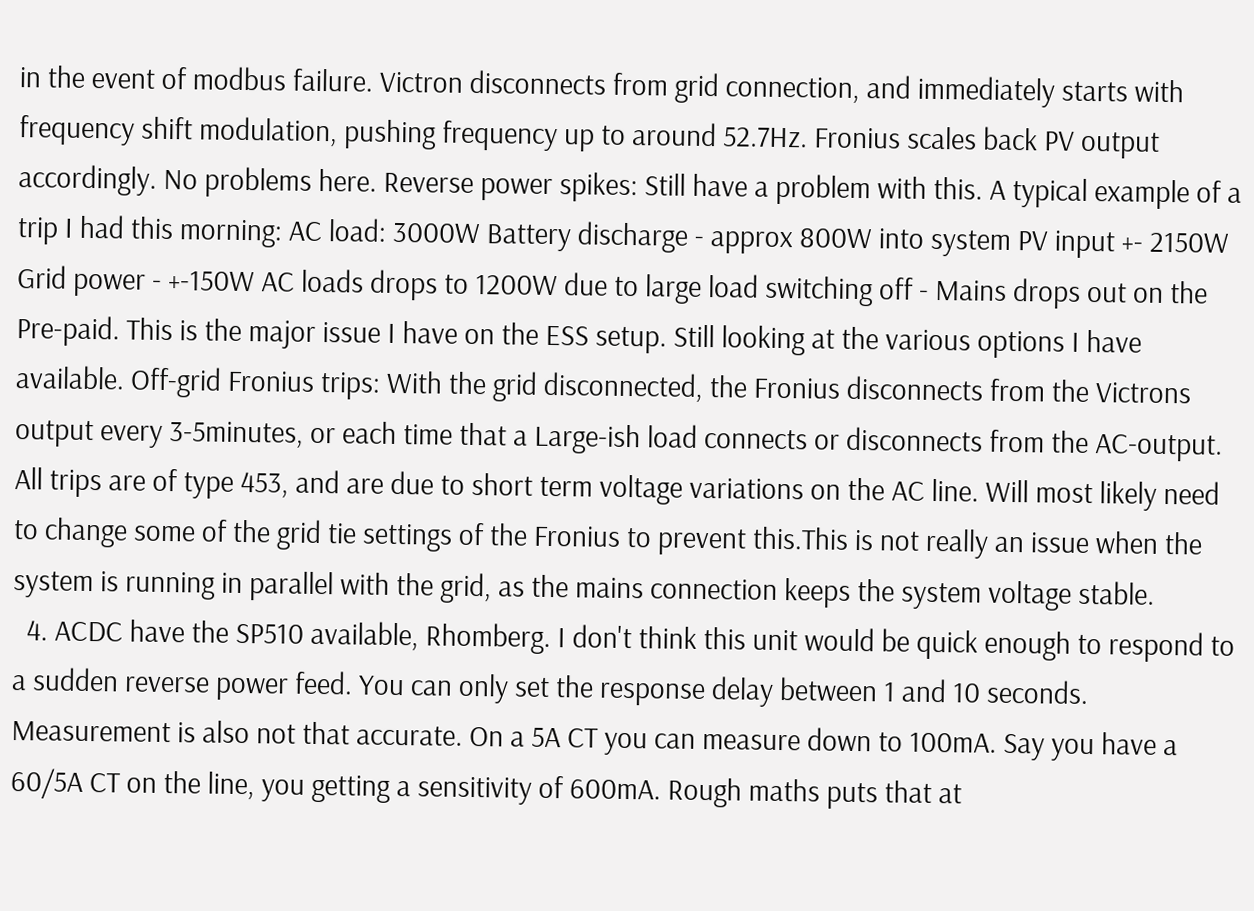in the event of modbus failure. Victron disconnects from grid connection, and immediately starts with frequency shift modulation, pushing frequency up to around 52.7Hz. Fronius scales back PV output accordingly. No problems here. Reverse power spikes: Still have a problem with this. A typical example of a trip I had this morning: AC load: 3000W Battery discharge - approx 800W into system PV input +- 2150W Grid power - +-150W AC loads drops to 1200W due to large load switching off - Mains drops out on the Pre-paid. This is the major issue I have on the ESS setup. Still looking at the various options I have available. Off-grid Fronius trips: With the grid disconnected, the Fronius disconnects from the Victrons output every 3-5minutes, or each time that a Large-ish load connects or disconnects from the AC-output. All trips are of type 453, and are due to short term voltage variations on the AC line. Will most likely need to change some of the grid tie settings of the Fronius to prevent this.This is not really an issue when the system is running in parallel with the grid, as the mains connection keeps the system voltage stable.
  4. ACDC have the SP510 available, Rhomberg. I don't think this unit would be quick enough to respond to a sudden reverse power feed. You can only set the response delay between 1 and 10 seconds. Measurement is also not that accurate. On a 5A CT you can measure down to 100mA. Say you have a 60/5A CT on the line, you getting a sensitivity of 600mA. Rough maths puts that at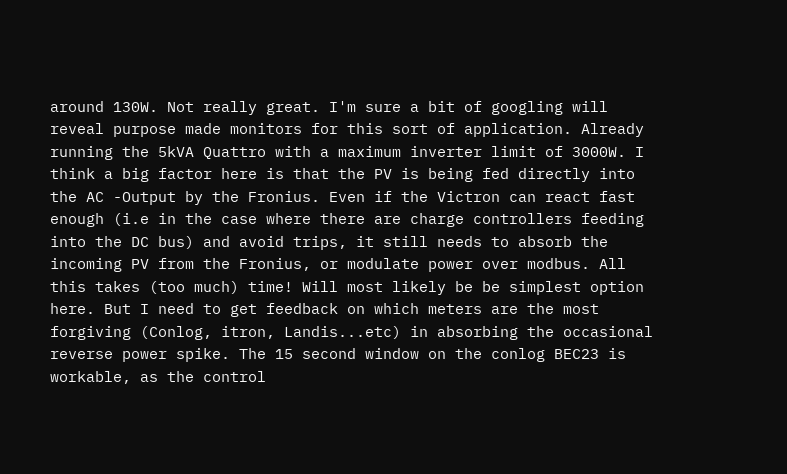around 130W. Not really great. I'm sure a bit of googling will reveal purpose made monitors for this sort of application. Already running the 5kVA Quattro with a maximum inverter limit of 3000W. I think a big factor here is that the PV is being fed directly into the AC -Output by the Fronius. Even if the Victron can react fast enough (i.e in the case where there are charge controllers feeding into the DC bus) and avoid trips, it still needs to absorb the incoming PV from the Fronius, or modulate power over modbus. All this takes (too much) time! Will most likely be be simplest option here. But I need to get feedback on which meters are the most forgiving (Conlog, itron, Landis...etc) in absorbing the occasional reverse power spike. The 15 second window on the conlog BEC23 is workable, as the control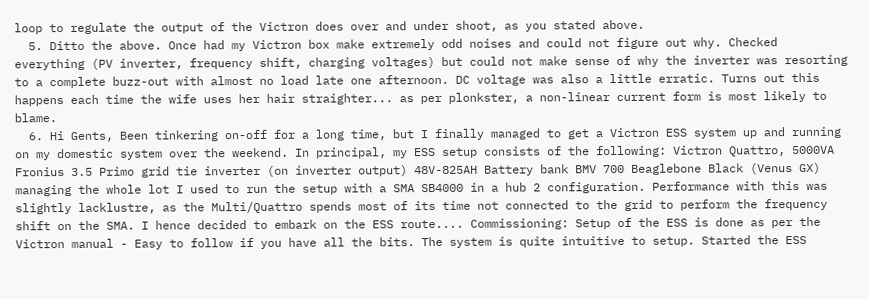loop to regulate the output of the Victron does over and under shoot, as you stated above.
  5. Ditto the above. Once had my Victron box make extremely odd noises and could not figure out why. Checked everything (PV inverter, frequency shift, charging voltages) but could not make sense of why the inverter was resorting to a complete buzz-out with almost no load late one afternoon. DC voltage was also a little erratic. Turns out this happens each time the wife uses her hair straighter... as per plonkster, a non-linear current form is most likely to blame.
  6. Hi Gents, Been tinkering on-off for a long time, but I finally managed to get a Victron ESS system up and running on my domestic system over the weekend. In principal, my ESS setup consists of the following: Victron Quattro, 5000VA Fronius 3.5 Primo grid tie inverter (on inverter output) 48V-825AH Battery bank BMV 700 Beaglebone Black (Venus GX) managing the whole lot I used to run the setup with a SMA SB4000 in a hub 2 configuration. Performance with this was slightly lacklustre, as the Multi/Quattro spends most of its time not connected to the grid to perform the frequency shift on the SMA. I hence decided to embark on the ESS route.... Commissioning: Setup of the ESS is done as per the Victron manual - Easy to follow if you have all the bits. The system is quite intuitive to setup. Started the ESS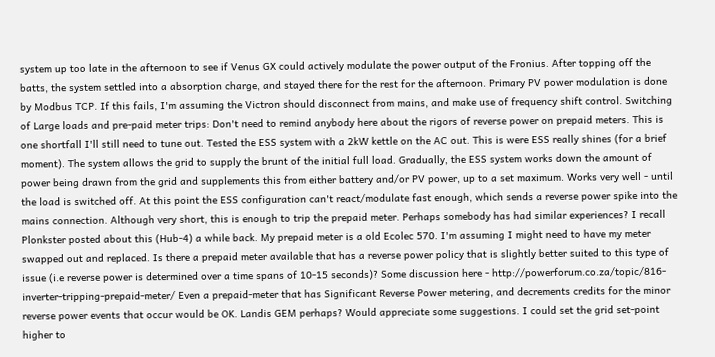system up too late in the afternoon to see if Venus GX could actively modulate the power output of the Fronius. After topping off the batts, the system settled into a absorption charge, and stayed there for the rest for the afternoon. Primary PV power modulation is done by Modbus TCP. If this fails, I'm assuming the Victron should disconnect from mains, and make use of frequency shift control. Switching of Large loads and pre-paid meter trips: Don't need to remind anybody here about the rigors of reverse power on prepaid meters. This is one shortfall I'll still need to tune out. Tested the ESS system with a 2kW kettle on the AC out. This is were ESS really shines (for a brief moment). The system allows the grid to supply the brunt of the initial full load. Gradually, the ESS system works down the amount of power being drawn from the grid and supplements this from either battery and/or PV power, up to a set maximum. Works very well - until the load is switched off. At this point the ESS configuration can't react/modulate fast enough, which sends a reverse power spike into the mains connection. Although very short, this is enough to trip the prepaid meter. Perhaps somebody has had similar experiences? I recall Plonkster posted about this (Hub-4) a while back. My prepaid meter is a old Ecolec 570. I'm assuming I might need to have my meter swapped out and replaced. Is there a prepaid meter available that has a reverse power policy that is slightly better suited to this type of issue (i.e reverse power is determined over a time spans of 10-15 seconds)? Some discussion here - http://powerforum.co.za/topic/816-inverter-tripping-prepaid-meter/ Even a prepaid-meter that has Significant Reverse Power metering, and decrements credits for the minor reverse power events that occur would be OK. Landis GEM perhaps? Would appreciate some suggestions. I could set the grid set-point higher to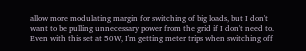allow more modulating margin for switching of big loads, but I don't want to be pulling unnecessary power from the grid if I don't need to. Even with this set at 50W, I'm getting meter trips when switching off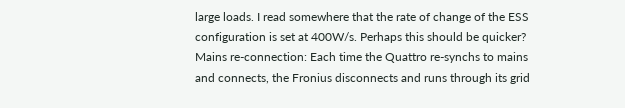large loads. I read somewhere that the rate of change of the ESS configuration is set at 400W/s. Perhaps this should be quicker? Mains re-connection: Each time the Quattro re-synchs to mains and connects, the Fronius disconnects and runs through its grid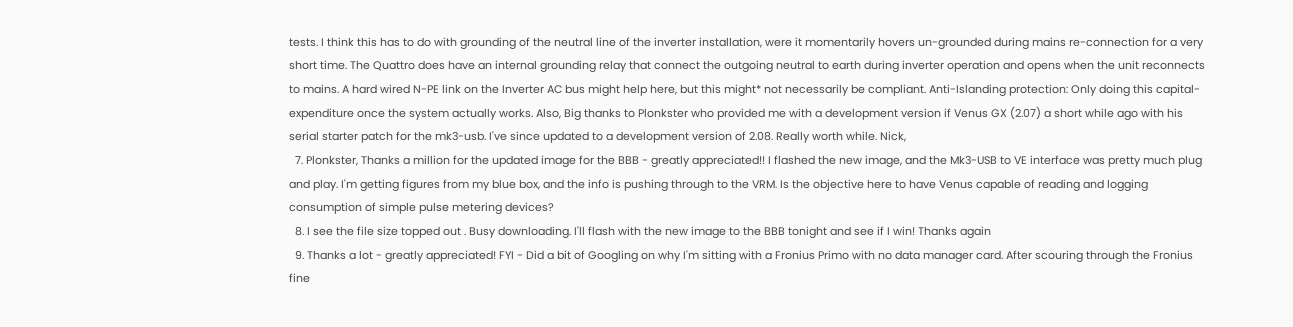tests. I think this has to do with grounding of the neutral line of the inverter installation, were it momentarily hovers un-grounded during mains re-connection for a very short time. The Quattro does have an internal grounding relay that connect the outgoing neutral to earth during inverter operation and opens when the unit reconnects to mains. A hard wired N-PE link on the Inverter AC bus might help here, but this might* not necessarily be compliant. Anti-Islanding protection: Only doing this capital-expenditure once the system actually works. Also, Big thanks to Plonkster who provided me with a development version if Venus GX (2.07) a short while ago with his serial starter patch for the mk3-usb. I've since updated to a development version of 2.08. Really worth while. Nick,
  7. Plonkster, Thanks a million for the updated image for the BBB - greatly appreciated!! I flashed the new image, and the Mk3-USB to VE interface was pretty much plug and play. I'm getting figures from my blue box, and the info is pushing through to the VRM. Is the objective here to have Venus capable of reading and logging consumption of simple pulse metering devices?
  8. I see the file size topped out . Busy downloading. I'll flash with the new image to the BBB tonight and see if I win! Thanks again
  9. Thanks a lot - greatly appreciated! FYI - Did a bit of Googling on why I'm sitting with a Fronius Primo with no data manager card. After scouring through the Fronius fine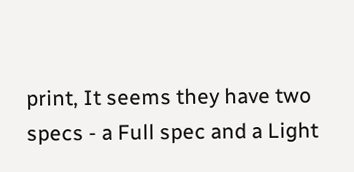print, It seems they have two specs - a Full spec and a Light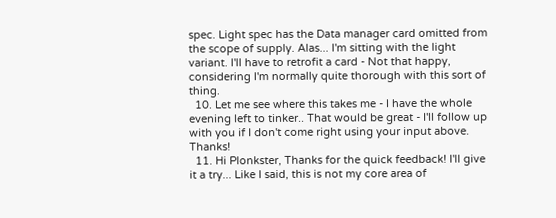spec. Light spec has the Data manager card omitted from the scope of supply. Alas... I'm sitting with the light variant. I'll have to retrofit a card - Not that happy, considering I'm normally quite thorough with this sort of thing.
  10. Let me see where this takes me - I have the whole evening left to tinker.. That would be great - I'll follow up with you if I don't come right using your input above. Thanks!
  11. Hi Plonkster, Thanks for the quick feedback! I'll give it a try... Like I said, this is not my core area of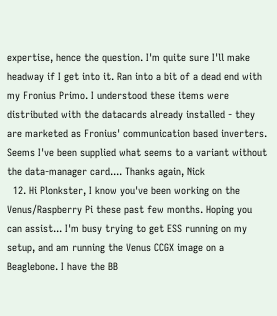expertise, hence the question. I'm quite sure I'll make headway if I get into it. Ran into a bit of a dead end with my Fronius Primo. I understood these items were distributed with the datacards already installed - they are marketed as Fronius' communication based inverters. Seems I've been supplied what seems to a variant without the data-manager card.... Thanks again, Nick
  12. Hi Plonkster, I know you've been working on the Venus/Raspberry Pi these past few months. Hoping you can assist... I'm busy trying to get ESS running on my setup, and am running the Venus CCGX image on a Beaglebone. I have the BB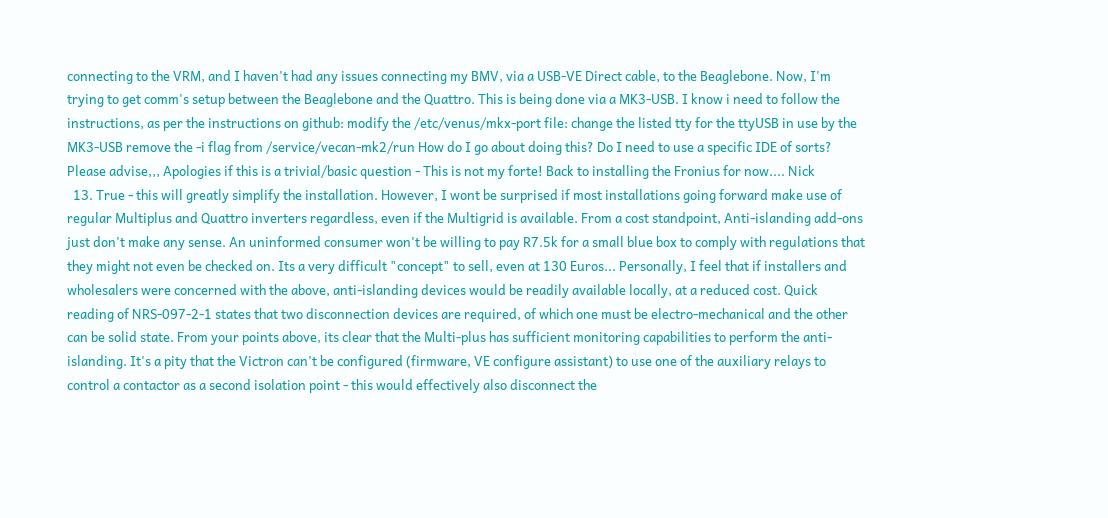connecting to the VRM, and I haven't had any issues connecting my BMV, via a USB-VE Direct cable, to the Beaglebone. Now, I'm trying to get comm's setup between the Beaglebone and the Quattro. This is being done via a MK3-USB. I know i need to follow the instructions, as per the instructions on github: modify the /etc/venus/mkx-port file: change the listed tty for the ttyUSB in use by the MK3-USB remove the -i flag from /service/vecan-mk2/run How do I go about doing this? Do I need to use a specific IDE of sorts? Please advise,,, Apologies if this is a trivial/basic question - This is not my forte! Back to installing the Fronius for now.... Nick
  13. True - this will greatly simplify the installation. However, I wont be surprised if most installations going forward make use of regular Multiplus and Quattro inverters regardless, even if the Multigrid is available. From a cost standpoint, Anti-islanding add-ons just don't make any sense. An uninformed consumer won't be willing to pay R7.5k for a small blue box to comply with regulations that they might not even be checked on. Its a very difficult "concept" to sell, even at 130 Euros... Personally, I feel that if installers and wholesalers were concerned with the above, anti-islanding devices would be readily available locally, at a reduced cost. Quick reading of NRS-097-2-1 states that two disconnection devices are required, of which one must be electro-mechanical and the other can be solid state. From your points above, its clear that the Multi-plus has sufficient monitoring capabilities to perform the anti-islanding. It's a pity that the Victron can't be configured (firmware, VE configure assistant) to use one of the auxiliary relays to control a contactor as a second isolation point - this would effectively also disconnect the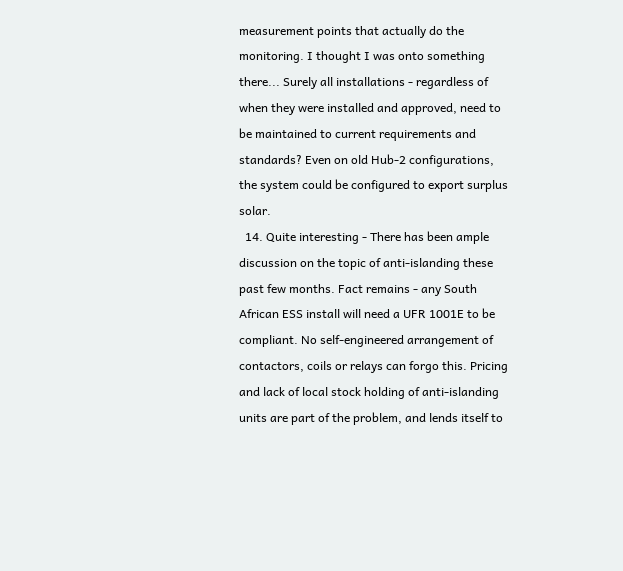measurement points that actually do the monitoring. I thought I was onto something there... Surely all installations - regardless of when they were installed and approved, need to be maintained to current requirements and standards? Even on old Hub-2 configurations, the system could be configured to export surplus solar.
  14. Quite interesting - There has been ample discussion on the topic of anti-islanding these past few months. Fact remains - any South African ESS install will need a UFR 1001E to be compliant. No self-engineered arrangement of contactors, coils or relays can forgo this. Pricing and lack of local stock holding of anti-islanding units are part of the problem, and lends itself to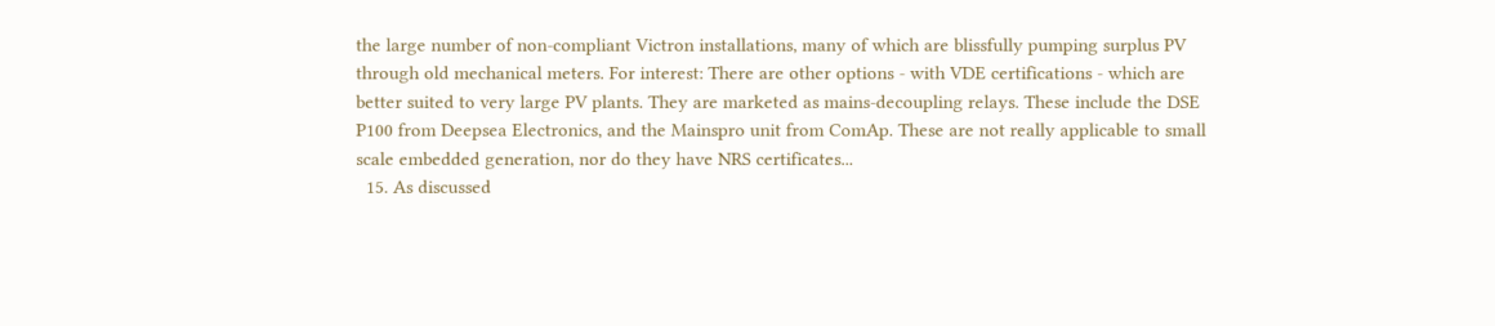the large number of non-compliant Victron installations, many of which are blissfully pumping surplus PV through old mechanical meters. For interest: There are other options - with VDE certifications - which are better suited to very large PV plants. They are marketed as mains-decoupling relays. These include the DSE P100 from Deepsea Electronics, and the Mainspro unit from ComAp. These are not really applicable to small scale embedded generation, nor do they have NRS certificates...
  15. As discussed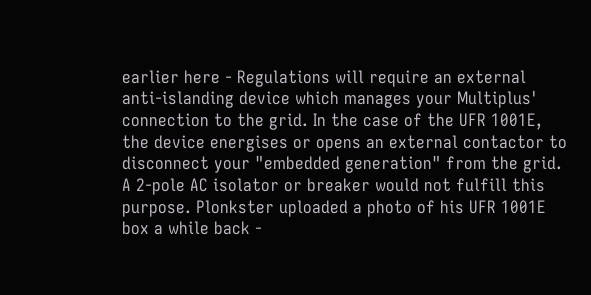earlier here - Regulations will require an external anti-islanding device which manages your Multiplus' connection to the grid. In the case of the UFR 1001E, the device energises or opens an external contactor to disconnect your "embedded generation" from the grid. A 2-pole AC isolator or breaker would not fulfill this purpose. Plonkster uploaded a photo of his UFR 1001E box a while back -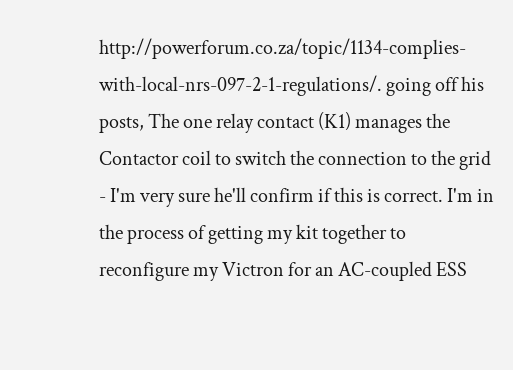http://powerforum.co.za/topic/1134-complies-with-local-nrs-097-2-1-regulations/. going off his posts, The one relay contact (K1) manages the Contactor coil to switch the connection to the grid - I'm very sure he'll confirm if this is correct. I'm in the process of getting my kit together to reconfigure my Victron for an AC-coupled ESS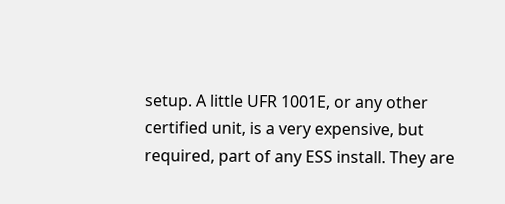setup. A little UFR 1001E, or any other certified unit, is a very expensive, but required, part of any ESS install. They are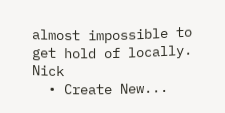almost impossible to get hold of locally. Nick
  • Create New...